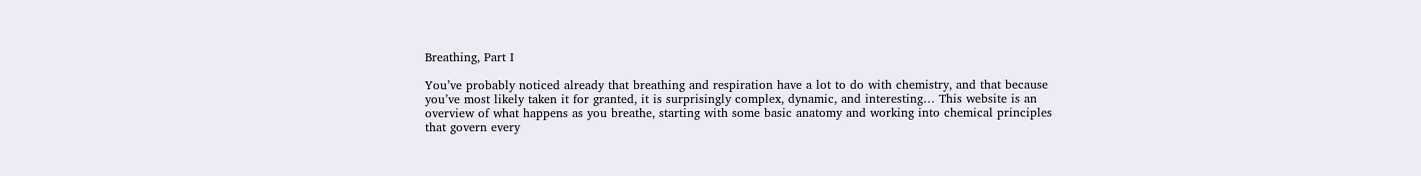Breathing, Part I

You’ve probably noticed already that breathing and respiration have a lot to do with chemistry, and that because you’ve most likely taken it for granted, it is surprisingly complex, dynamic, and interesting… This website is an overview of what happens as you breathe, starting with some basic anatomy and working into chemical principles that govern every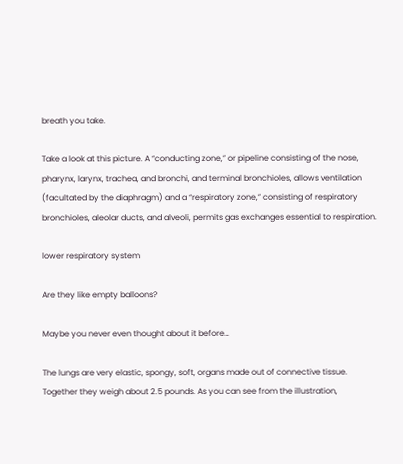breath you take.

Take a look at this picture. A “conducting zone,” or pipeline consisting of the nose, pharynx, larynx, trachea, and bronchi, and terminal bronchioles, allows ventilation (facultated by the diaphragm) and a “respiratory zone,” consisting of respiratory bronchioles, aleolar ducts, and alveoli, permits gas exchanges essential to respiration.

lower respiratory system

Are they like empty balloons?

Maybe you never even thought about it before…

The lungs are very elastic, spongy, soft, organs made out of connective tissue. Together they weigh about 2.5 pounds. As you can see from the illustration,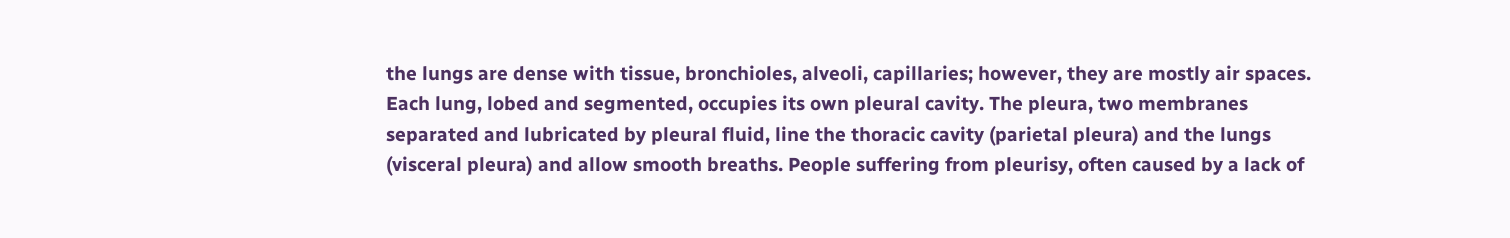the lungs are dense with tissue, bronchioles, alveoli, capillaries; however, they are mostly air spaces. Each lung, lobed and segmented, occupies its own pleural cavity. The pleura, two membranes separated and lubricated by pleural fluid, line the thoracic cavity (parietal pleura) and the lungs (visceral pleura) and allow smooth breaths. People suffering from pleurisy, often caused by a lack of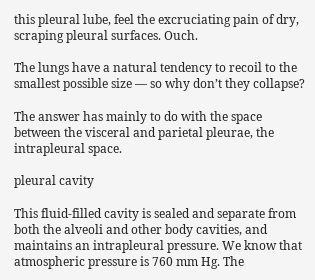this pleural lube, feel the excruciating pain of dry, scraping pleural surfaces. Ouch.

The lungs have a natural tendency to recoil to the smallest possible size — so why don’t they collapse?

The answer has mainly to do with the space between the visceral and parietal pleurae, the intrapleural space.

pleural cavity

This fluid-filled cavity is sealed and separate from both the alveoli and other body cavities, and maintains an intrapleural pressure. We know that atmospheric pressure is 760 mm Hg. The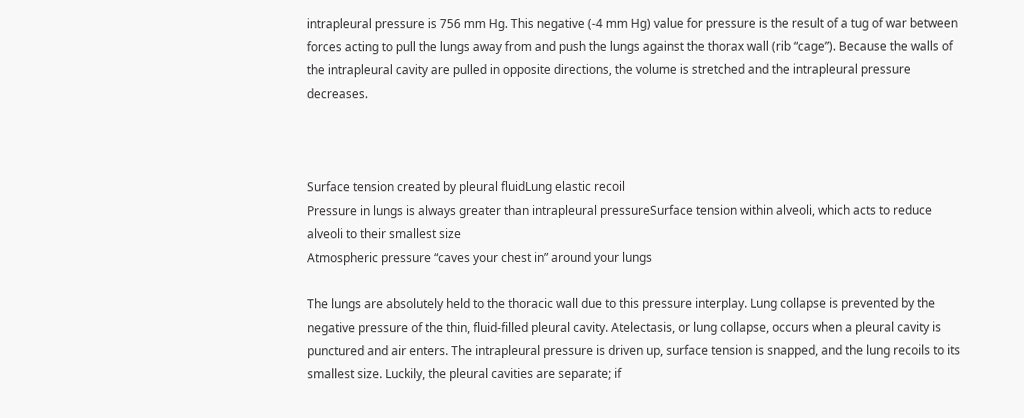intrapleural pressure is 756 mm Hg. This negative (-4 mm Hg) value for pressure is the result of a tug of war between forces acting to pull the lungs away from and push the lungs against the thorax wall (rib “cage”). Because the walls of the intrapleural cavity are pulled in opposite directions, the volume is stretched and the intrapleural pressure decreases.



Surface tension created by pleural fluidLung elastic recoil
Pressure in lungs is always greater than intrapleural pressureSurface tension within alveoli, which acts to reduce alveoli to their smallest size
Atmospheric pressure “caves your chest in” around your lungs

The lungs are absolutely held to the thoracic wall due to this pressure interplay. Lung collapse is prevented by the negative pressure of the thin, fluid-filled pleural cavity. Atelectasis, or lung collapse, occurs when a pleural cavity is punctured and air enters. The intrapleural pressure is driven up, surface tension is snapped, and the lung recoils to its smallest size. Luckily, the pleural cavities are separate; if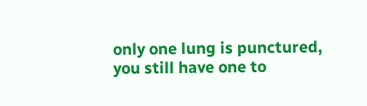only one lung is punctured, you still have one to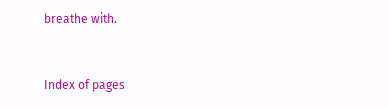breathe with.


Index of pages